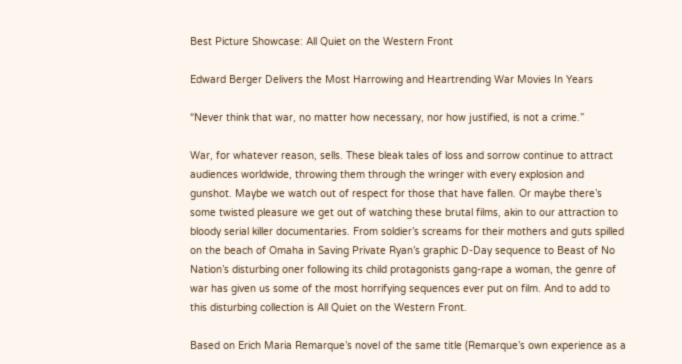Best Picture Showcase: All Quiet on the Western Front

Edward Berger Delivers the Most Harrowing and Heartrending War Movies In Years

“Never think that war, no matter how necessary, nor how justified, is not a crime.”

War, for whatever reason, sells. These bleak tales of loss and sorrow continue to attract audiences worldwide, throwing them through the wringer with every explosion and gunshot. Maybe we watch out of respect for those that have fallen. Or maybe there’s some twisted pleasure we get out of watching these brutal films, akin to our attraction to bloody serial killer documentaries. From soldier’s screams for their mothers and guts spilled on the beach of Omaha in Saving Private Ryan’s graphic D-Day sequence to Beast of No Nation’s disturbing oner following its child protagonists gang-rape a woman, the genre of war has given us some of the most horrifying sequences ever put on film. And to add to this disturbing collection is All Quiet on the Western Front.

Based on Erich Maria Remarque’s novel of the same title (Remarque’s own experience as a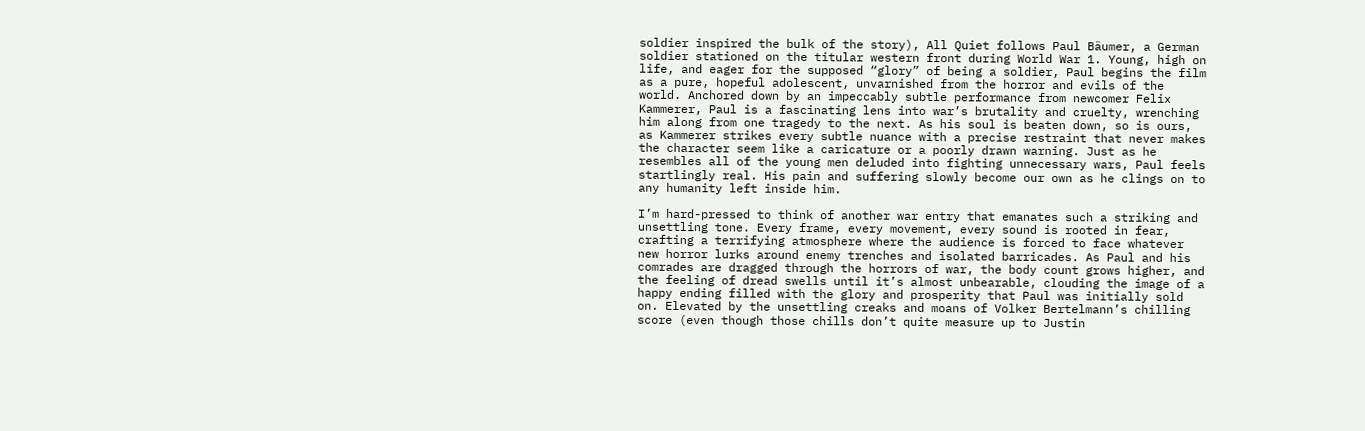soldier inspired the bulk of the story), All Quiet follows Paul Bäumer, a German soldier stationed on the titular western front during World War 1. Young, high on life, and eager for the supposed “glory” of being a soldier, Paul begins the film as a pure, hopeful adolescent, unvarnished from the horror and evils of the world. Anchored down by an impeccably subtle performance from newcomer Felix Kammerer, Paul is a fascinating lens into war’s brutality and cruelty, wrenching him along from one tragedy to the next. As his soul is beaten down, so is ours, as Kammerer strikes every subtle nuance with a precise restraint that never makes the character seem like a caricature or a poorly drawn warning. Just as he resembles all of the young men deluded into fighting unnecessary wars, Paul feels startlingly real. His pain and suffering slowly become our own as he clings on to any humanity left inside him.

I’m hard-pressed to think of another war entry that emanates such a striking and unsettling tone. Every frame, every movement, every sound is rooted in fear, crafting a terrifying atmosphere where the audience is forced to face whatever new horror lurks around enemy trenches and isolated barricades. As Paul and his comrades are dragged through the horrors of war, the body count grows higher, and the feeling of dread swells until it’s almost unbearable, clouding the image of a happy ending filled with the glory and prosperity that Paul was initially sold on. Elevated by the unsettling creaks and moans of Volker Bertelmann’s chilling score (even though those chills don’t quite measure up to Justin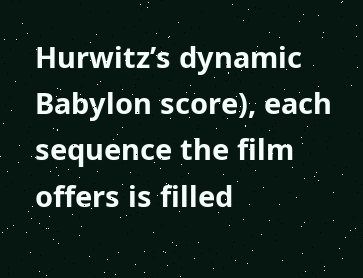Hurwitz’s dynamic Babylon score), each sequence the film offers is filled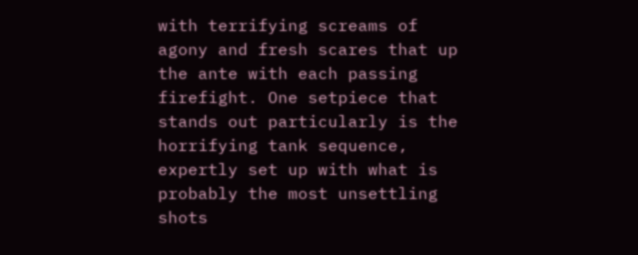with terrifying screams of agony and fresh scares that up the ante with each passing firefight. One setpiece that stands out particularly is the horrifying tank sequence, expertly set up with what is probably the most unsettling shots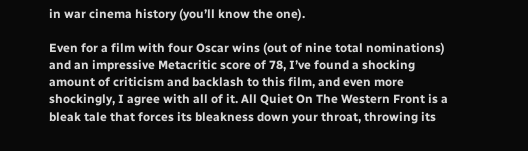in war cinema history (you’ll know the one).

Even for a film with four Oscar wins (out of nine total nominations) and an impressive Metacritic score of 78, I’ve found a shocking amount of criticism and backlash to this film, and even more shockingly, I agree with all of it. All Quiet On The Western Front is a bleak tale that forces its bleakness down your throat, throwing its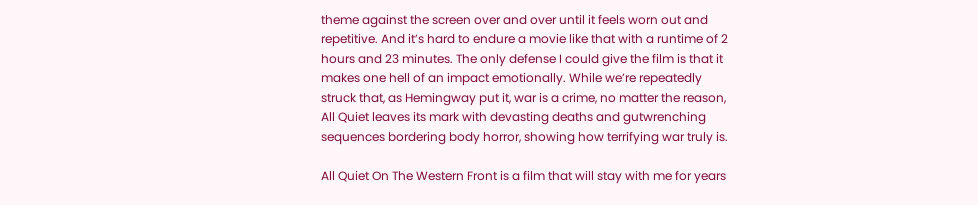theme against the screen over and over until it feels worn out and repetitive. And it’s hard to endure a movie like that with a runtime of 2 hours and 23 minutes. The only defense I could give the film is that it makes one hell of an impact emotionally. While we’re repeatedly struck that, as Hemingway put it, war is a crime, no matter the reason, All Quiet leaves its mark with devasting deaths and gutwrenching sequences bordering body horror, showing how terrifying war truly is.

All Quiet On The Western Front is a film that will stay with me for years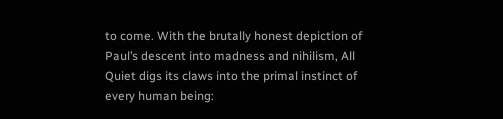to come. With the brutally honest depiction of Paul’s descent into madness and nihilism, All Quiet digs its claws into the primal instinct of every human being: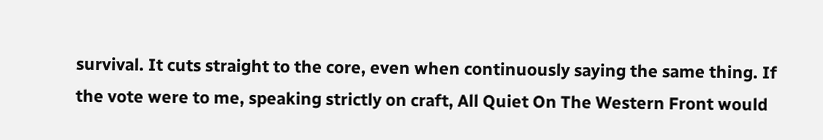survival. It cuts straight to the core, even when continuously saying the same thing. If the vote were to me, speaking strictly on craft, All Quiet On The Western Front would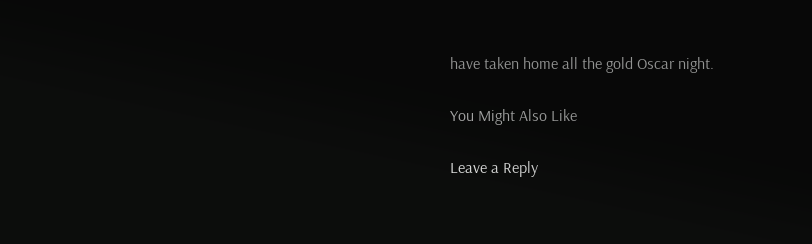have taken home all the gold Oscar night.

You Might Also Like

Leave a Reply